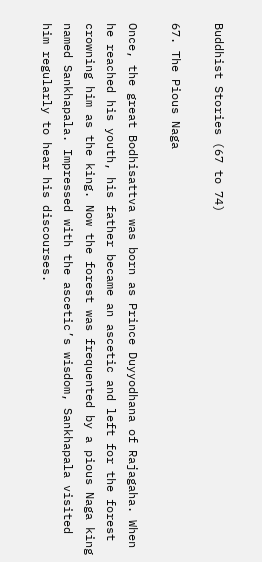Buddhist Stories (67 to 74)

67. The Pious Naga

Once, the great Bodhisattva was born as Prince Duyyodhana of Rajagaha. When he reached his youth, his father became an ascetic and left for the forest crowning him as the king. Now the forest was frequented by a pious Naga king named Sankhapala. Impressed with the ascetic’s wisdom, Sankhapala visited him regularly to hear his discourses.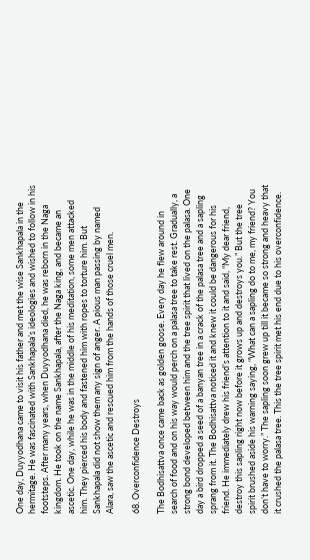One day, Duyyodhana came to visit his father and met the wise Sankhapala in the hermitage. He was fascinated with Sankhapala’s ideologies and wished to follow in his footsteps. After many years, when Duyyodhana died, he was reborn in the Naga kingdom. He took on the name Sankhapala, after the Naga king, and became an ascetic. One day, while he was in the middle of his meditation, some men attacked him. They pierced his body and fastened him with ropes to torture him. But Sankhapala did not show them any sign of anger. A pious man passing by named Alara, saw the ascetic and rescued him from the hands of those cruel men.

68. Overconfidence Destroys

The Bodhisattva once came back as golden goose. Every day he flew around in search of food and on his way would perch on a palasa tree to take rest. Gradually, a strong bond developed between him and the tree spirit that lived on the palasa. One day a bird dropped a seed of a banyan tree in a crack of the palasa tree and a sapling sprang from it. The Bodhisattva noticed it and knew it could be dangerous for his friend. He immediately drew his friend’s attention to it and said, “My dear friend, destroy this sapling right now before it grows up and destroys you.” But the tree spirit brushed aside his warning saying, “What can a sapling do to me, my friend? You don’t have to worry.” The sapling soon grew up till it became so strong and heavy that it crushed the palasa tree. This the tree spirit met his end due to his overconfidence.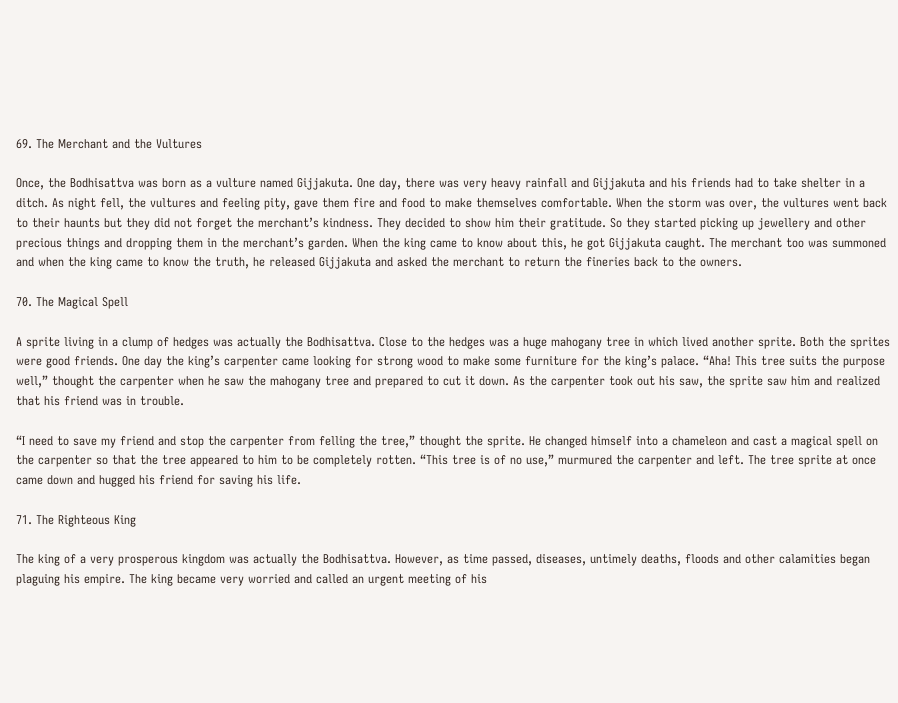69. The Merchant and the Vultures

Once, the Bodhisattva was born as a vulture named Gijjakuta. One day, there was very heavy rainfall and Gijjakuta and his friends had to take shelter in a ditch. As night fell, the vultures and feeling pity, gave them fire and food to make themselves comfortable. When the storm was over, the vultures went back to their haunts but they did not forget the merchant’s kindness. They decided to show him their gratitude. So they started picking up jewellery and other precious things and dropping them in the merchant’s garden. When the king came to know about this, he got Gijjakuta caught. The merchant too was summoned and when the king came to know the truth, he released Gijjakuta and asked the merchant to return the fineries back to the owners.

70. The Magical Spell

A sprite living in a clump of hedges was actually the Bodhisattva. Close to the hedges was a huge mahogany tree in which lived another sprite. Both the sprites were good friends. One day the king’s carpenter came looking for strong wood to make some furniture for the king’s palace. “Aha! This tree suits the purpose well,” thought the carpenter when he saw the mahogany tree and prepared to cut it down. As the carpenter took out his saw, the sprite saw him and realized that his friend was in trouble.

“I need to save my friend and stop the carpenter from felling the tree,” thought the sprite. He changed himself into a chameleon and cast a magical spell on the carpenter so that the tree appeared to him to be completely rotten. “This tree is of no use,” murmured the carpenter and left. The tree sprite at once came down and hugged his friend for saving his life.

71. The Righteous King

The king of a very prosperous kingdom was actually the Bodhisattva. However, as time passed, diseases, untimely deaths, floods and other calamities began plaguing his empire. The king became very worried and called an urgent meeting of his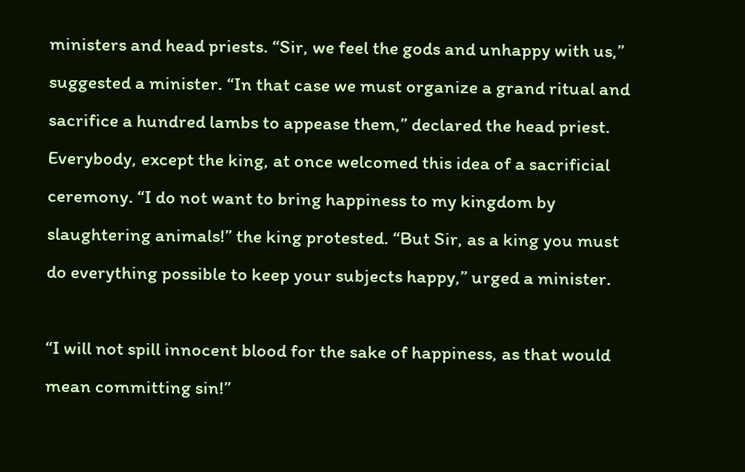ministers and head priests. “Sir, we feel the gods and unhappy with us,” suggested a minister. “In that case we must organize a grand ritual and sacrifice a hundred lambs to appease them,” declared the head priest. Everybody, except the king, at once welcomed this idea of a sacrificial ceremony. “I do not want to bring happiness to my kingdom by slaughtering animals!” the king protested. “But Sir, as a king you must do everything possible to keep your subjects happy,” urged a minister.

“I will not spill innocent blood for the sake of happiness, as that would mean committing sin!”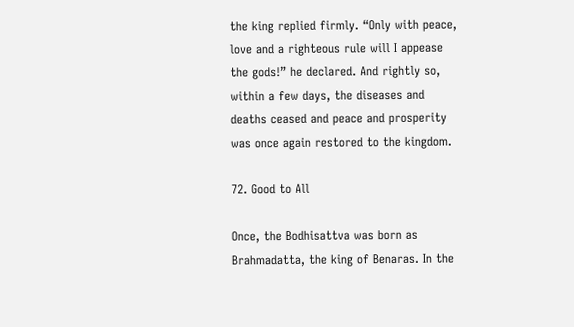the king replied firmly. “Only with peace, love and a righteous rule will I appease the gods!” he declared. And rightly so, within a few days, the diseases and deaths ceased and peace and prosperity was once again restored to the kingdom.

72. Good to All

Once, the Bodhisattva was born as Brahmadatta, the king of Benaras. In the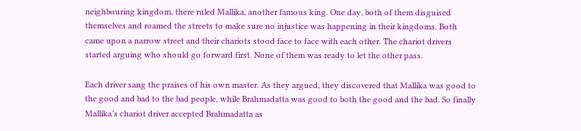neighbouring kingdom, there ruled Mallika, another famous king. One day, both of them disguised themselves and roamed the streets to make sure no injustice was happening in their kingdoms. Both came upon a narrow street and their chariots stood face to face with each other. The chariot drivers started arguing who should go forward first. None of them was ready to let the other pass.

Each driver sang the praises of his own master. As they argued, they discovered that Mallika was good to the good and bad to the bad people, while Brahmadatta was good to both the good and the bad. So finally Mallika’s chariot driver accepted Brahmadatta as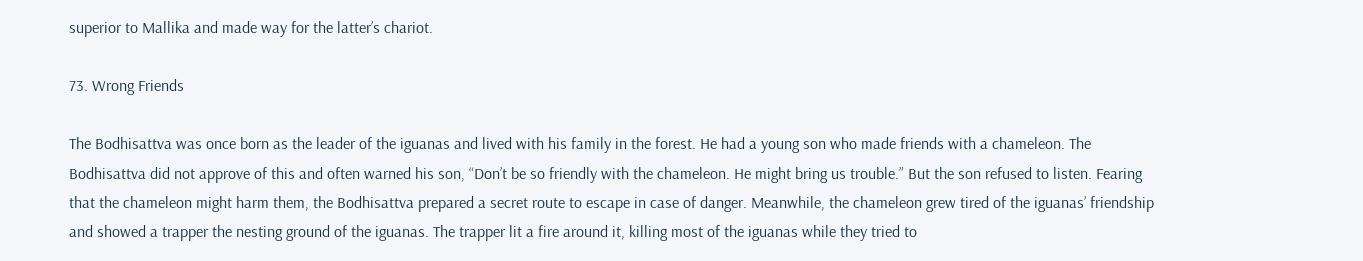superior to Mallika and made way for the latter’s chariot.

73. Wrong Friends

The Bodhisattva was once born as the leader of the iguanas and lived with his family in the forest. He had a young son who made friends with a chameleon. The Bodhisattva did not approve of this and often warned his son, “Don’t be so friendly with the chameleon. He might bring us trouble.” But the son refused to listen. Fearing that the chameleon might harm them, the Bodhisattva prepared a secret route to escape in case of danger. Meanwhile, the chameleon grew tired of the iguanas’ friendship and showed a trapper the nesting ground of the iguanas. The trapper lit a fire around it, killing most of the iguanas while they tried to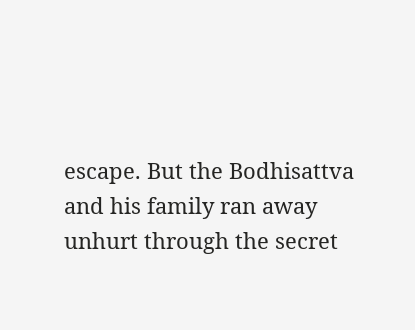escape. But the Bodhisattva and his family ran away unhurt through the secret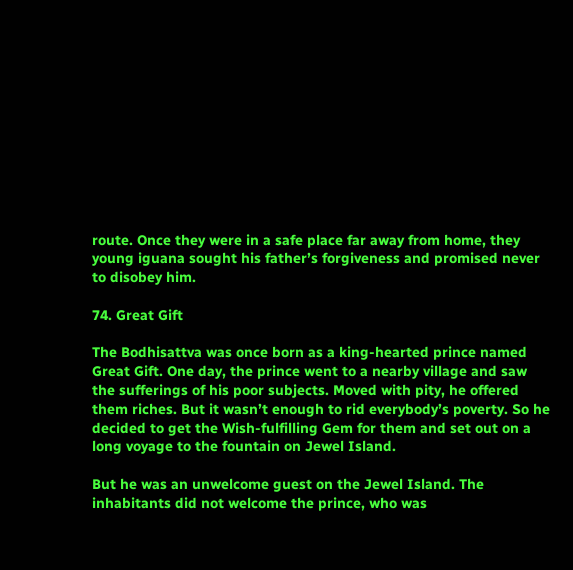route. Once they were in a safe place far away from home, they young iguana sought his father’s forgiveness and promised never to disobey him.

74. Great Gift

The Bodhisattva was once born as a king-hearted prince named Great Gift. One day, the prince went to a nearby village and saw the sufferings of his poor subjects. Moved with pity, he offered them riches. But it wasn’t enough to rid everybody’s poverty. So he decided to get the Wish-fulfilling Gem for them and set out on a long voyage to the fountain on Jewel Island.

But he was an unwelcome guest on the Jewel Island. The inhabitants did not welcome the prince, who was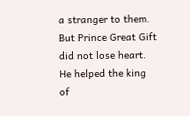a stranger to them. But Prince Great Gift did not lose heart. He helped the king of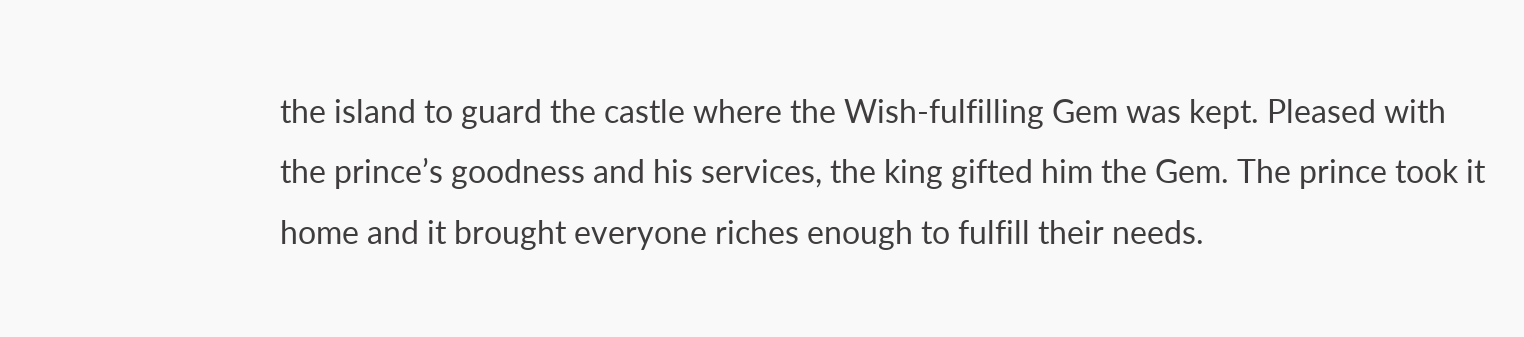the island to guard the castle where the Wish-fulfilling Gem was kept. Pleased with the prince’s goodness and his services, the king gifted him the Gem. The prince took it home and it brought everyone riches enough to fulfill their needs.